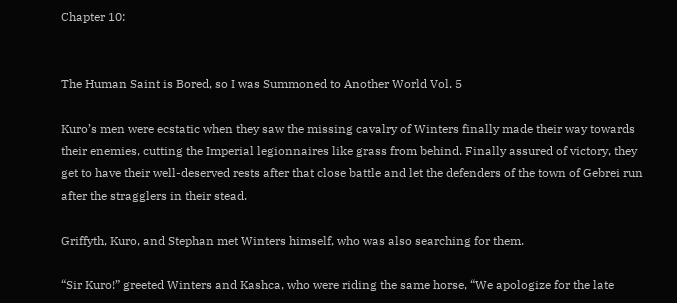Chapter 10:


The Human Saint is Bored, so I was Summoned to Another World Vol. 5

Kuro’s men were ecstatic when they saw the missing cavalry of Winters finally made their way towards their enemies, cutting the Imperial legionnaires like grass from behind. Finally assured of victory, they get to have their well-deserved rests after that close battle and let the defenders of the town of Gebrei run after the stragglers in their stead.

Griffyth, Kuro, and Stephan met Winters himself, who was also searching for them.

“Sir Kuro!” greeted Winters and Kashca, who were riding the same horse, “We apologize for the late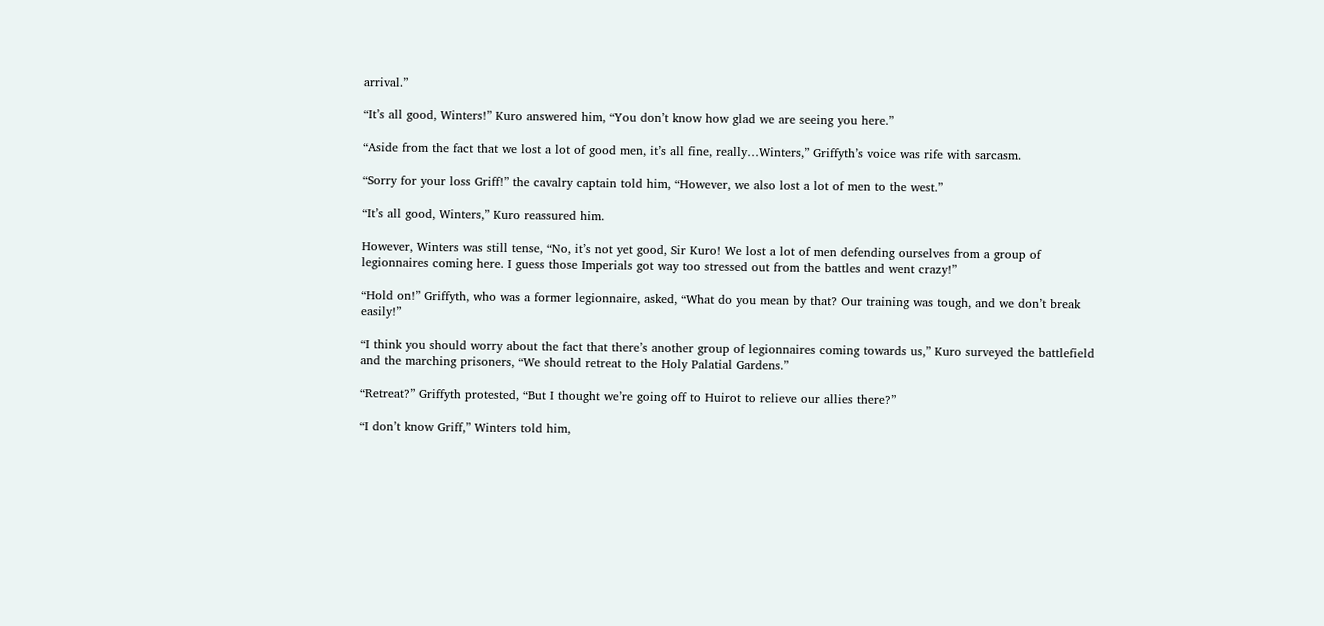arrival.”

“It’s all good, Winters!” Kuro answered him, “You don’t know how glad we are seeing you here.”

“Aside from the fact that we lost a lot of good men, it’s all fine, really…Winters,” Griffyth’s voice was rife with sarcasm.

“Sorry for your loss Griff!” the cavalry captain told him, “However, we also lost a lot of men to the west.”

“It’s all good, Winters,” Kuro reassured him.

However, Winters was still tense, “No, it’s not yet good, Sir Kuro! We lost a lot of men defending ourselves from a group of legionnaires coming here. I guess those Imperials got way too stressed out from the battles and went crazy!”

“Hold on!” Griffyth, who was a former legionnaire, asked, “What do you mean by that? Our training was tough, and we don’t break easily!”

“I think you should worry about the fact that there’s another group of legionnaires coming towards us,” Kuro surveyed the battlefield and the marching prisoners, “We should retreat to the Holy Palatial Gardens.”

“Retreat?” Griffyth protested, “But I thought we’re going off to Huirot to relieve our allies there?”

“I don’t know Griff,” Winters told him,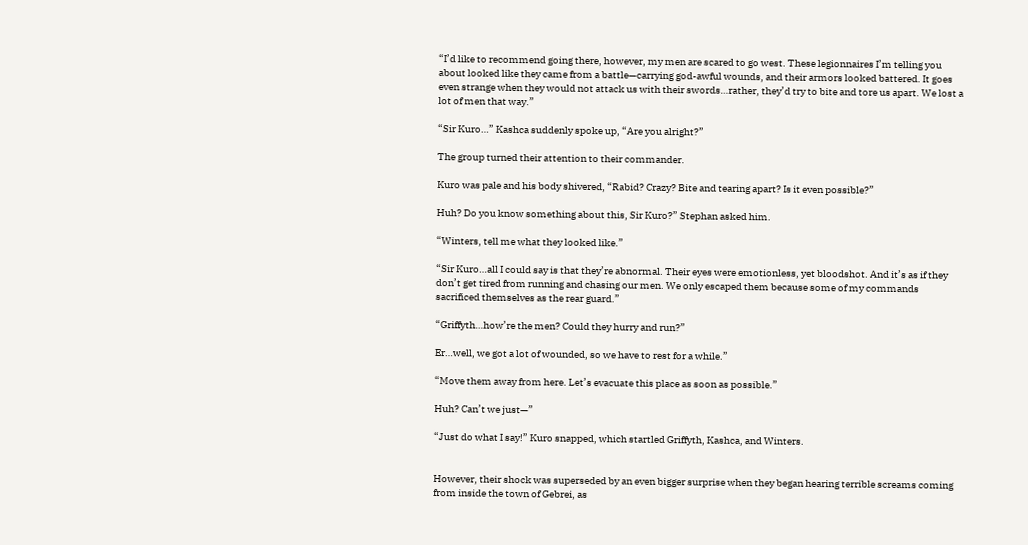“I’d like to recommend going there, however, my men are scared to go west. These legionnaires I’m telling you about looked like they came from a battle—carrying god-awful wounds, and their armors looked battered. It goes even strange when they would not attack us with their swords…rather, they’d try to bite and tore us apart. We lost a lot of men that way.”

“Sir Kuro…” Kashca suddenly spoke up, “Are you alright?”

The group turned their attention to their commander.

Kuro was pale and his body shivered, “Rabid? Crazy? Bite and tearing apart? Is it even possible?”

Huh? Do you know something about this, Sir Kuro?” Stephan asked him.

“Winters, tell me what they looked like.”

“Sir Kuro…all I could say is that they’re abnormal. Their eyes were emotionless, yet bloodshot. And it’s as if they don’t get tired from running and chasing our men. We only escaped them because some of my commands sacrificed themselves as the rear guard.”

“Griffyth…how’re the men? Could they hurry and run?”

Er…well, we got a lot of wounded, so we have to rest for a while.”

“Move them away from here. Let’s evacuate this place as soon as possible.”

Huh? Can’t we just—”

“Just do what I say!” Kuro snapped, which startled Griffyth, Kashca, and Winters.


However, their shock was superseded by an even bigger surprise when they began hearing terrible screams coming from inside the town of Gebrei, as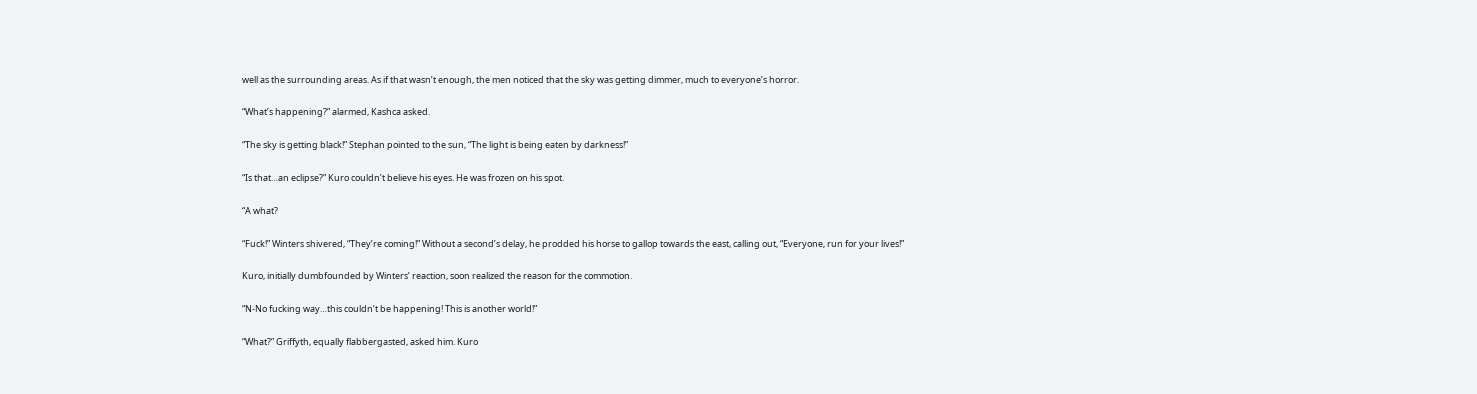well as the surrounding areas. As if that wasn’t enough, the men noticed that the sky was getting dimmer, much to everyone’s horror.

“What’s happening?” alarmed, Kashca asked.

“The sky is getting black!” Stephan pointed to the sun, “The light is being eaten by darkness!”

“Is that…an eclipse?” Kuro couldn’t believe his eyes. He was frozen on his spot.

“A what?

“Fuck!” Winters shivered, “They’re coming!” Without a second’s delay, he prodded his horse to gallop towards the east, calling out, “Everyone, run for your lives!”

Kuro, initially dumbfounded by Winters’ reaction, soon realized the reason for the commotion.

“N-No fucking way…this couldn’t be happening! This is another world!”

“What?” Griffyth, equally flabbergasted, asked him. Kuro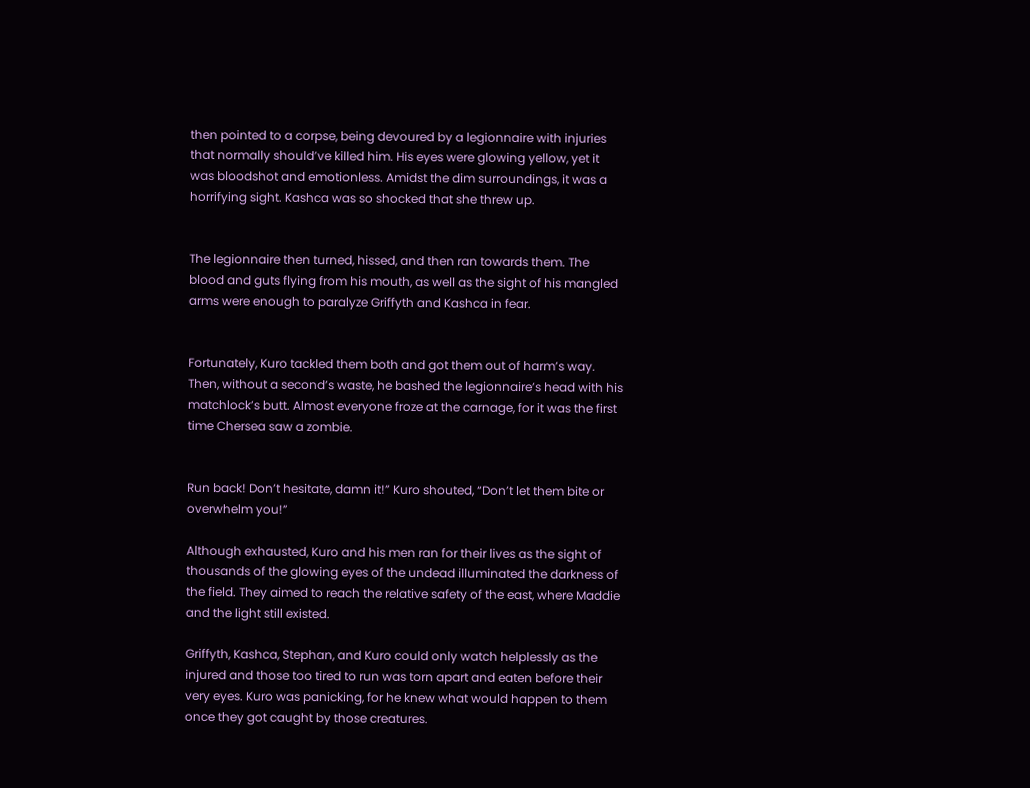then pointed to a corpse, being devoured by a legionnaire with injuries that normally should’ve killed him. His eyes were glowing yellow, yet it was bloodshot and emotionless. Amidst the dim surroundings, it was a horrifying sight. Kashca was so shocked that she threw up.


The legionnaire then turned, hissed, and then ran towards them. The blood and guts flying from his mouth, as well as the sight of his mangled arms were enough to paralyze Griffyth and Kashca in fear.


Fortunately, Kuro tackled them both and got them out of harm’s way. Then, without a second’s waste, he bashed the legionnaire’s head with his matchlock’s butt. Almost everyone froze at the carnage, for it was the first time Chersea saw a zombie.


Run back! Don’t hesitate, damn it!” Kuro shouted, “Don’t let them bite or overwhelm you!”

Although exhausted, Kuro and his men ran for their lives as the sight of thousands of the glowing eyes of the undead illuminated the darkness of the field. They aimed to reach the relative safety of the east, where Maddie and the light still existed.

Griffyth, Kashca, Stephan, and Kuro could only watch helplessly as the injured and those too tired to run was torn apart and eaten before their very eyes. Kuro was panicking, for he knew what would happen to them once they got caught by those creatures.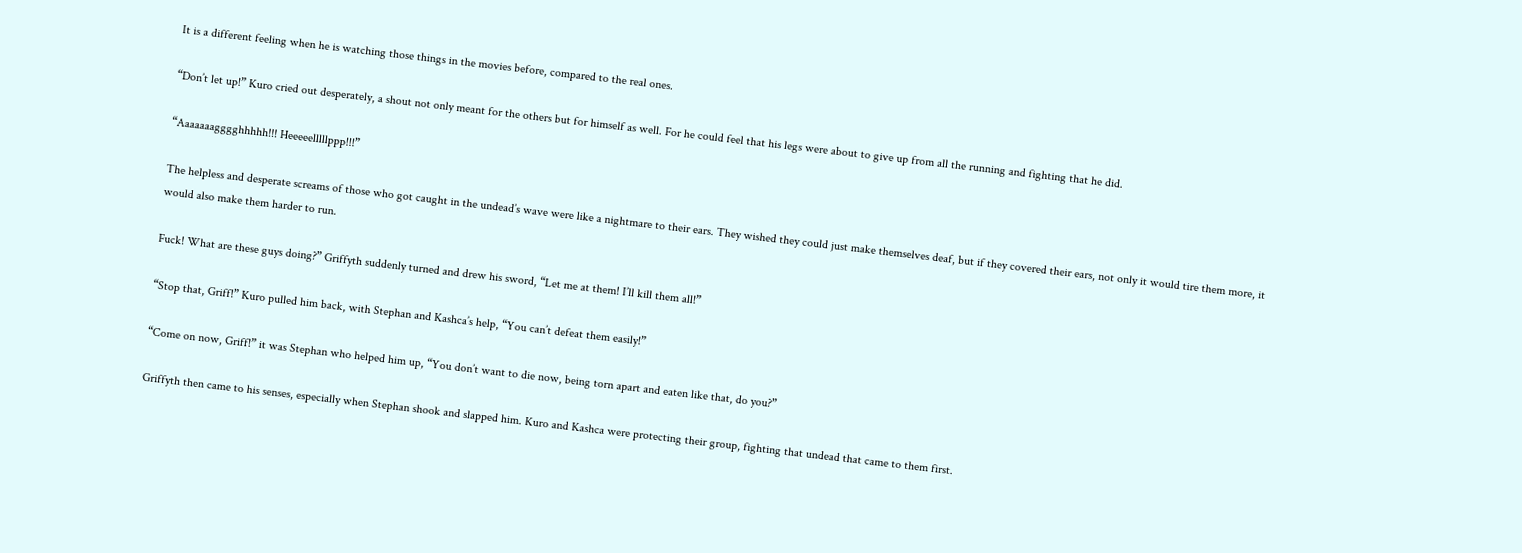It is a different feeling when he is watching those things in the movies before, compared to the real ones.

“Don’t let up!” Kuro cried out desperately, a shout not only meant for the others but for himself as well. For he could feel that his legs were about to give up from all the running and fighting that he did.

“Aaaaaaagggghhhhh!!! Heeeeelllllppp!!!”

The helpless and desperate screams of those who got caught in the undead’s wave were like a nightmare to their ears. They wished they could just make themselves deaf, but if they covered their ears, not only it would tire them more, it would also make them harder to run.

Fuck! What are these guys doing?” Griffyth suddenly turned and drew his sword, “Let me at them! I’ll kill them all!”

“Stop that, Griff!” Kuro pulled him back, with Stephan and Kashca’s help, “You can’t defeat them easily!”

“Come on now, Griff!” it was Stephan who helped him up, “You don’t want to die now, being torn apart and eaten like that, do you?”

Griffyth then came to his senses, especially when Stephan shook and slapped him. Kuro and Kashca were protecting their group, fighting that undead that came to them first.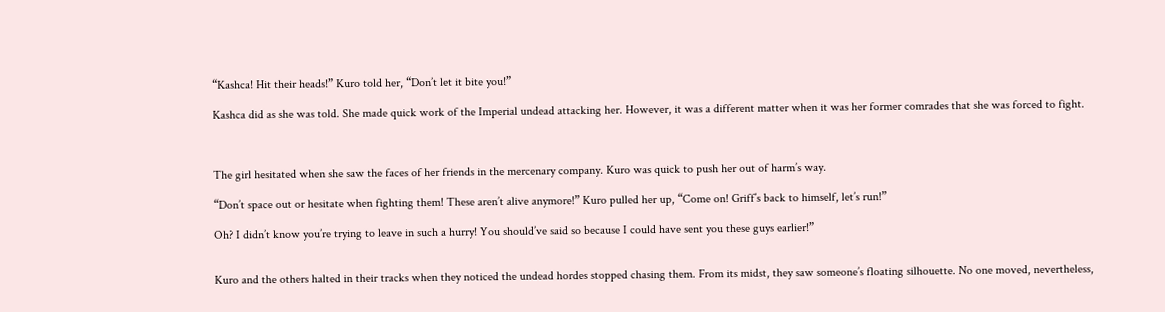“Kashca! Hit their heads!” Kuro told her, “Don’t let it bite you!”

Kashca did as she was told. She made quick work of the Imperial undead attacking her. However, it was a different matter when it was her former comrades that she was forced to fight.



The girl hesitated when she saw the faces of her friends in the mercenary company. Kuro was quick to push her out of harm’s way.

“Don’t space out or hesitate when fighting them! These aren’t alive anymore!” Kuro pulled her up, “Come on! Griff’s back to himself, let’s run!”

Oh? I didn’t know you’re trying to leave in such a hurry! You should’ve said so because I could have sent you these guys earlier!”


Kuro and the others halted in their tracks when they noticed the undead hordes stopped chasing them. From its midst, they saw someone’s floating silhouette. No one moved, nevertheless,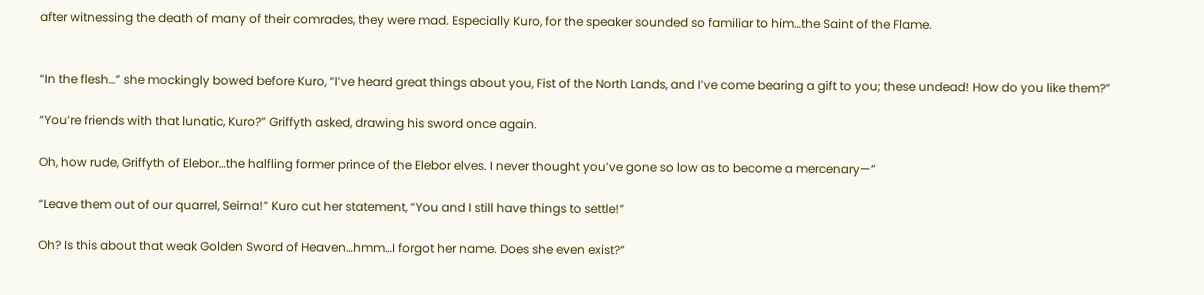after witnessing the death of many of their comrades, they were mad. Especially Kuro, for the speaker sounded so familiar to him…the Saint of the Flame.


“In the flesh…” she mockingly bowed before Kuro, “I’ve heard great things about you, Fist of the North Lands, and I’ve come bearing a gift to you; these undead! How do you like them?”

“You’re friends with that lunatic, Kuro?” Griffyth asked, drawing his sword once again.

Oh, how rude, Griffyth of Elebor…the halfling former prince of the Elebor elves. I never thought you’ve gone so low as to become a mercenary—”

“Leave them out of our quarrel, Seirna!” Kuro cut her statement, “You and I still have things to settle!”

Oh? Is this about that weak Golden Sword of Heaven…hmm…I forgot her name. Does she even exist?”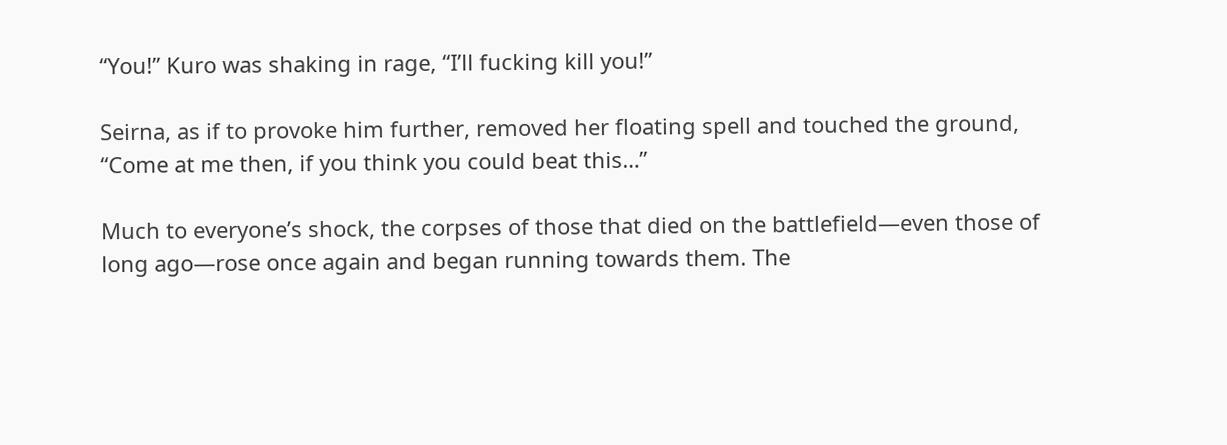“You!” Kuro was shaking in rage, “I’ll fucking kill you!”

Seirna, as if to provoke him further, removed her floating spell and touched the ground, “Come at me then, if you think you could beat this…”

Much to everyone’s shock, the corpses of those that died on the battlefield—even those of long ago—rose once again and began running towards them. The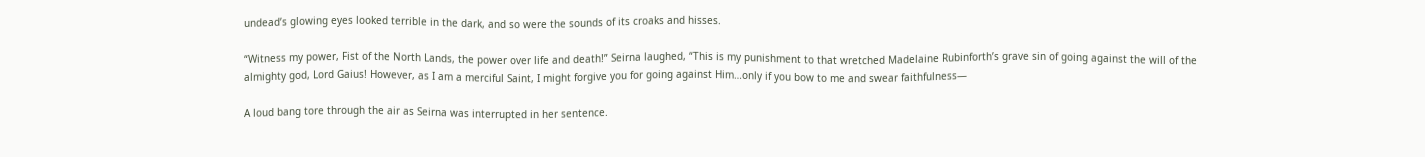undead’s glowing eyes looked terrible in the dark, and so were the sounds of its croaks and hisses.

“Witness my power, Fist of the North Lands, the power over life and death!” Seirna laughed, “This is my punishment to that wretched Madelaine Rubinforth’s grave sin of going against the will of the almighty god, Lord Gaius! However, as I am a merciful Saint, I might forgive you for going against Him…only if you bow to me and swear faithfulness—

A loud bang tore through the air as Seirna was interrupted in her sentence.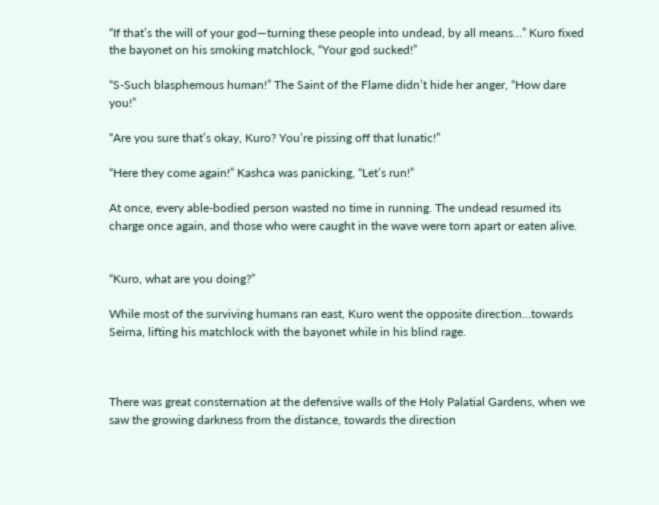“If that’s the will of your god—turning these people into undead, by all means…” Kuro fixed the bayonet on his smoking matchlock, “Your god sucked!”

“S-Such blasphemous human!” The Saint of the Flame didn’t hide her anger, “How dare you!”

“Are you sure that’s okay, Kuro? You’re pissing off that lunatic!”

“Here they come again!” Kashca was panicking, “Let’s run!”

At once, every able-bodied person wasted no time in running. The undead resumed its charge once again, and those who were caught in the wave were torn apart or eaten alive.


“Kuro, what are you doing?”

While most of the surviving humans ran east, Kuro went the opposite direction…towards Seirna, lifting his matchlock with the bayonet while in his blind rage.



There was great consternation at the defensive walls of the Holy Palatial Gardens, when we saw the growing darkness from the distance, towards the direction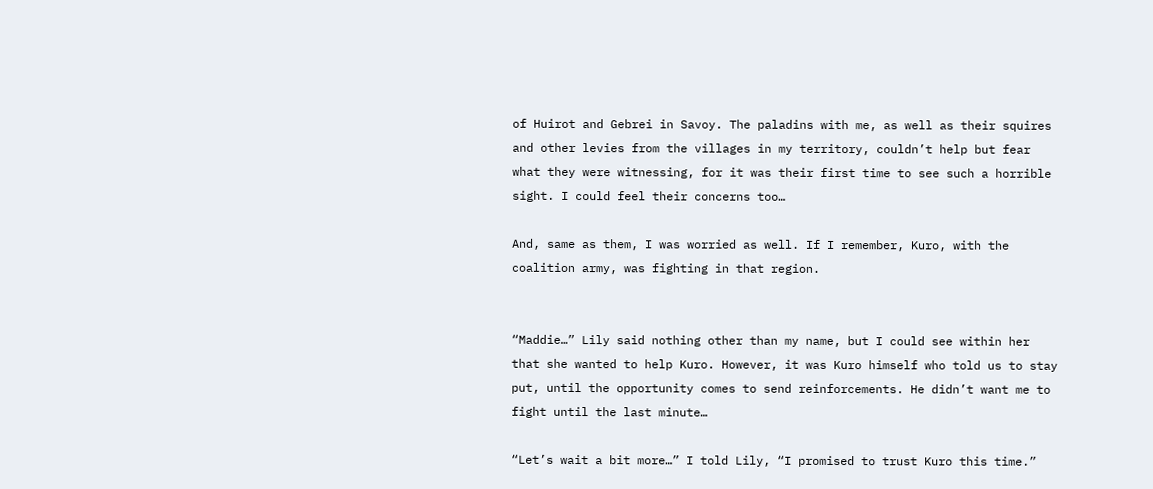of Huirot and Gebrei in Savoy. The paladins with me, as well as their squires and other levies from the villages in my territory, couldn’t help but fear what they were witnessing, for it was their first time to see such a horrible sight. I could feel their concerns too…

And, same as them, I was worried as well. If I remember, Kuro, with the coalition army, was fighting in that region.


“Maddie…” Lily said nothing other than my name, but I could see within her that she wanted to help Kuro. However, it was Kuro himself who told us to stay put, until the opportunity comes to send reinforcements. He didn’t want me to fight until the last minute…

“Let’s wait a bit more…” I told Lily, “I promised to trust Kuro this time.”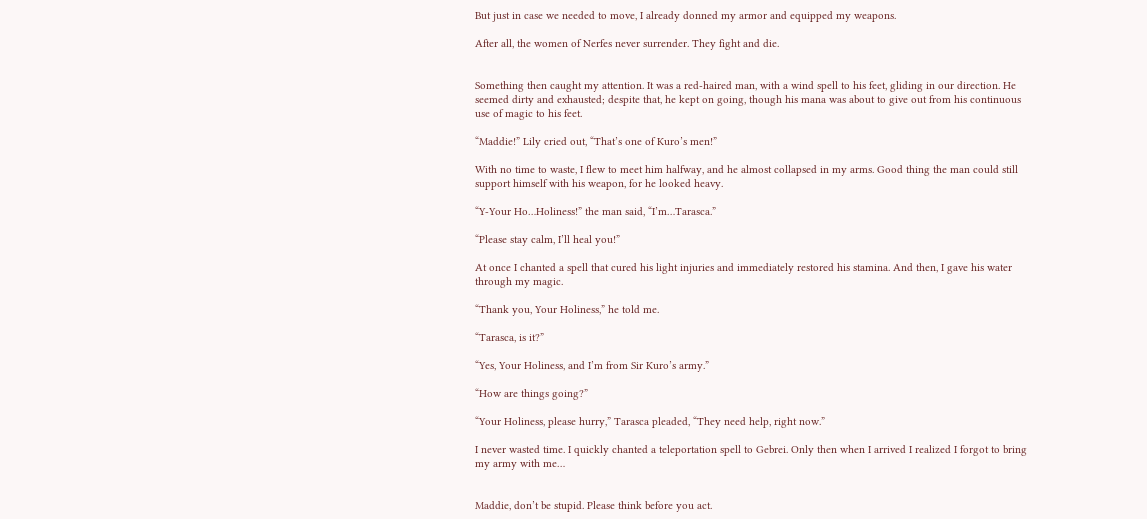But just in case we needed to move, I already donned my armor and equipped my weapons.

After all, the women of Nerfes never surrender. They fight and die.


Something then caught my attention. It was a red-haired man, with a wind spell to his feet, gliding in our direction. He seemed dirty and exhausted; despite that, he kept on going, though his mana was about to give out from his continuous use of magic to his feet.

“Maddie!” Lily cried out, “That’s one of Kuro’s men!”

With no time to waste, I flew to meet him halfway, and he almost collapsed in my arms. Good thing the man could still support himself with his weapon, for he looked heavy.

“Y-Your Ho…Holiness!” the man said, “I’m…Tarasca.”

“Please stay calm, I’ll heal you!”

At once I chanted a spell that cured his light injuries and immediately restored his stamina. And then, I gave his water through my magic.

“Thank you, Your Holiness,” he told me.

“Tarasca, is it?”

“Yes, Your Holiness, and I’m from Sir Kuro’s army.”

“How are things going?”

“Your Holiness, please hurry,” Tarasca pleaded, “They need help, right now.”

I never wasted time. I quickly chanted a teleportation spell to Gebrei. Only then when I arrived I realized I forgot to bring my army with me…


Maddie, don’t be stupid. Please think before you act.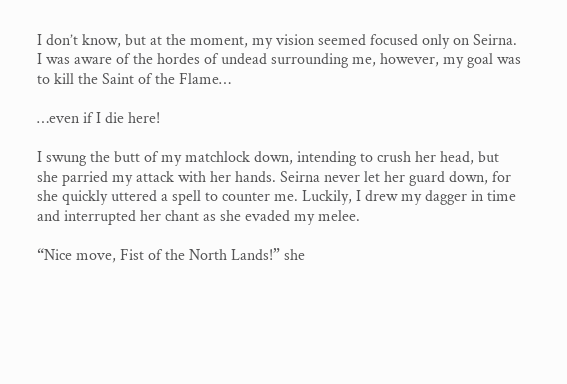I don’t know, but at the moment, my vision seemed focused only on Seirna. I was aware of the hordes of undead surrounding me, however, my goal was to kill the Saint of the Flame…

…even if I die here!

I swung the butt of my matchlock down, intending to crush her head, but she parried my attack with her hands. Seirna never let her guard down, for she quickly uttered a spell to counter me. Luckily, I drew my dagger in time and interrupted her chant as she evaded my melee.

“Nice move, Fist of the North Lands!” she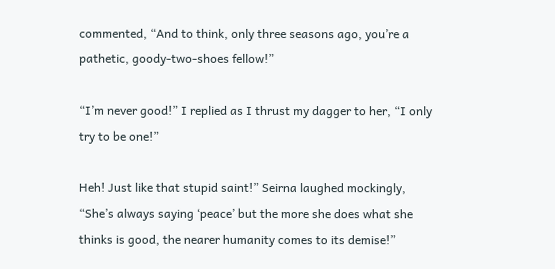commented, “And to think, only three seasons ago, you’re a pathetic, goody-two-shoes fellow!”

“I’m never good!” I replied as I thrust my dagger to her, “I only try to be one!”

Heh! Just like that stupid saint!” Seirna laughed mockingly, “She’s always saying ‘peace’ but the more she does what she thinks is good, the nearer humanity comes to its demise!”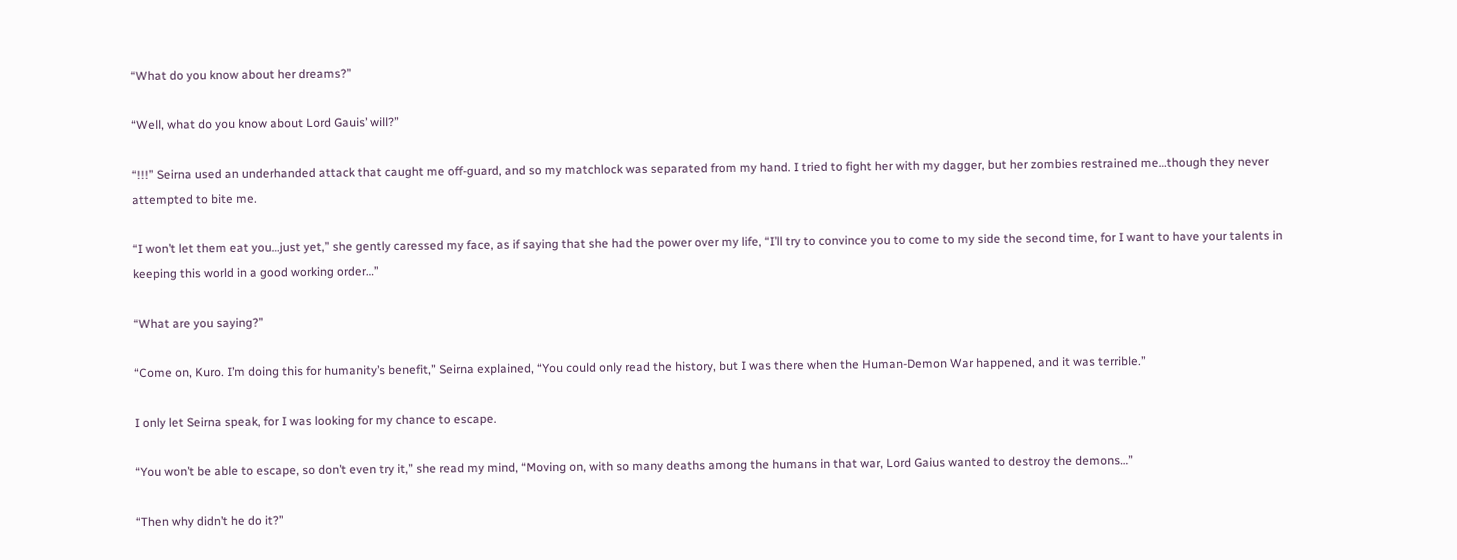“What do you know about her dreams?”

“Well, what do you know about Lord Gauis’ will?”

“!!!” Seirna used an underhanded attack that caught me off-guard, and so my matchlock was separated from my hand. I tried to fight her with my dagger, but her zombies restrained me…though they never attempted to bite me.

“I won’t let them eat you…just yet,” she gently caressed my face, as if saying that she had the power over my life, “I’ll try to convince you to come to my side the second time, for I want to have your talents in keeping this world in a good working order…”

“What are you saying?”

“Come on, Kuro. I’m doing this for humanity’s benefit,” Seirna explained, “You could only read the history, but I was there when the Human-Demon War happened, and it was terrible.”

I only let Seirna speak, for I was looking for my chance to escape.

“You won’t be able to escape, so don’t even try it,” she read my mind, “Moving on, with so many deaths among the humans in that war, Lord Gaius wanted to destroy the demons…”

“Then why didn’t he do it?”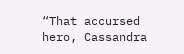“That accursed hero, Cassandra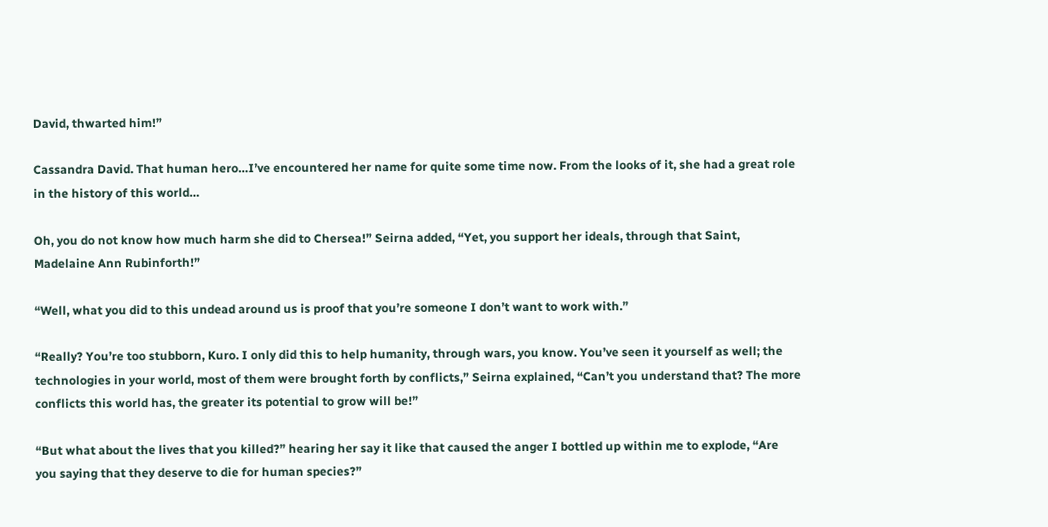David, thwarted him!”

Cassandra David. That human hero…I’ve encountered her name for quite some time now. From the looks of it, she had a great role in the history of this world…

Oh, you do not know how much harm she did to Chersea!” Seirna added, “Yet, you support her ideals, through that Saint, Madelaine Ann Rubinforth!”

“Well, what you did to this undead around us is proof that you’re someone I don’t want to work with.”

“Really? You’re too stubborn, Kuro. I only did this to help humanity, through wars, you know. You’ve seen it yourself as well; the technologies in your world, most of them were brought forth by conflicts,” Seirna explained, “Can’t you understand that? The more conflicts this world has, the greater its potential to grow will be!”

“But what about the lives that you killed?” hearing her say it like that caused the anger I bottled up within me to explode, “Are you saying that they deserve to die for human species?”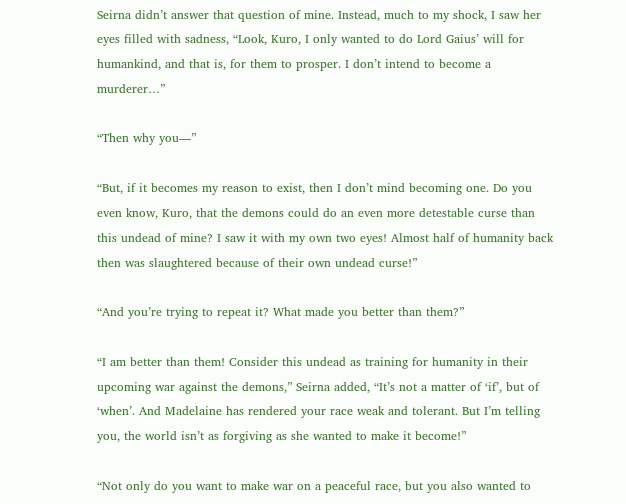Seirna didn’t answer that question of mine. Instead, much to my shock, I saw her eyes filled with sadness, “Look, Kuro, I only wanted to do Lord Gaius’ will for humankind, and that is, for them to prosper. I don’t intend to become a murderer…”

“Then why you—”

“But, if it becomes my reason to exist, then I don’t mind becoming one. Do you even know, Kuro, that the demons could do an even more detestable curse than this undead of mine? I saw it with my own two eyes! Almost half of humanity back then was slaughtered because of their own undead curse!”

“And you’re trying to repeat it? What made you better than them?”

“I am better than them! Consider this undead as training for humanity in their upcoming war against the demons,” Seirna added, “It’s not a matter of ‘if’, but of ‘when’. And Madelaine has rendered your race weak and tolerant. But I’m telling you, the world isn’t as forgiving as she wanted to make it become!”

“Not only do you want to make war on a peaceful race, but you also wanted to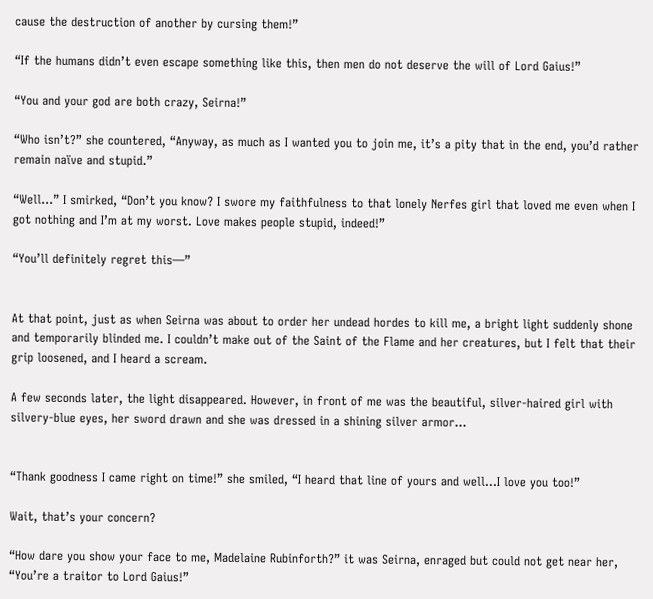cause the destruction of another by cursing them!”

“If the humans didn’t even escape something like this, then men do not deserve the will of Lord Gaius!”

“You and your god are both crazy, Seirna!”

“Who isn’t?” she countered, “Anyway, as much as I wanted you to join me, it’s a pity that in the end, you’d rather remain naïve and stupid.”

“Well…” I smirked, “Don’t you know? I swore my faithfulness to that lonely Nerfes girl that loved me even when I got nothing and I’m at my worst. Love makes people stupid, indeed!”

“You’ll definitely regret this—”


At that point, just as when Seirna was about to order her undead hordes to kill me, a bright light suddenly shone and temporarily blinded me. I couldn’t make out of the Saint of the Flame and her creatures, but I felt that their grip loosened, and I heard a scream.

A few seconds later, the light disappeared. However, in front of me was the beautiful, silver-haired girl with silvery-blue eyes, her sword drawn and she was dressed in a shining silver armor…


“Thank goodness I came right on time!” she smiled, “I heard that line of yours and well…I love you too!”

Wait, that’s your concern?

“How dare you show your face to me, Madelaine Rubinforth?” it was Seirna, enraged but could not get near her, “You’re a traitor to Lord Gaius!”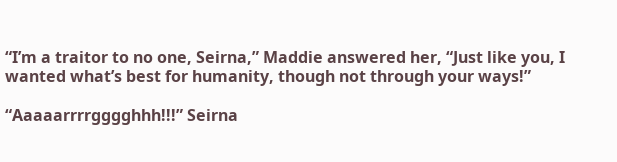“I’m a traitor to no one, Seirna,” Maddie answered her, “Just like you, I wanted what’s best for humanity, though not through your ways!”

“Aaaaarrrrgggghhh!!!” Seirna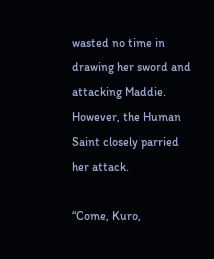wasted no time in drawing her sword and attacking Maddie. However, the Human Saint closely parried her attack.

“Come, Kuro,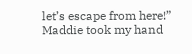let’s escape from here!” Maddie took my hand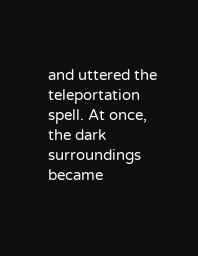and uttered the teleportation spell. At once, the dark surroundings became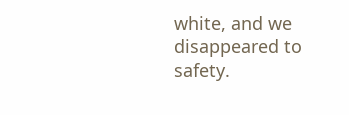white, and we disappeared to safety.